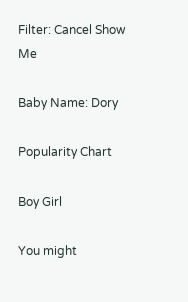Filter: Cancel Show Me

Baby Name: Dory

Popularity Chart

Boy Girl

You might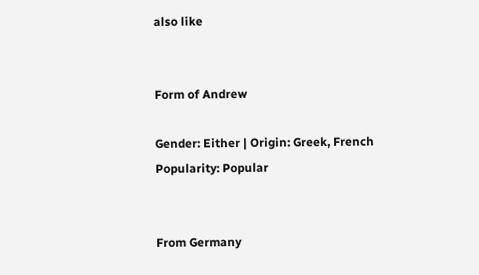also like


Form of Andrew

Gender: Either | Origin: Greek, French
Popularity: Popular


From Germany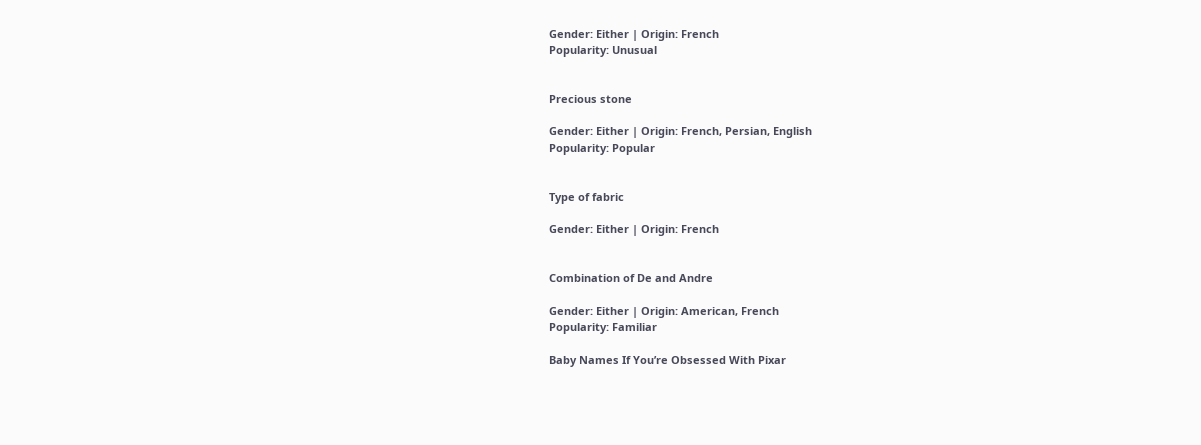Gender: Either | Origin: French
Popularity: Unusual


Precious stone

Gender: Either | Origin: French, Persian, English
Popularity: Popular


Type of fabric

Gender: Either | Origin: French


Combination of De and Andre

Gender: Either | Origin: American, French
Popularity: Familiar

Baby Names If You’re Obsessed With Pixar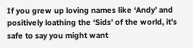If you grew up loving names like ‘Andy’ and positively loathing the ‘Sids’ of the world, it’s safe to say you might want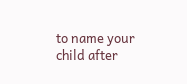to name your child after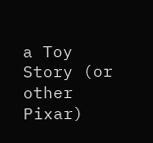a Toy Story (or other Pixar)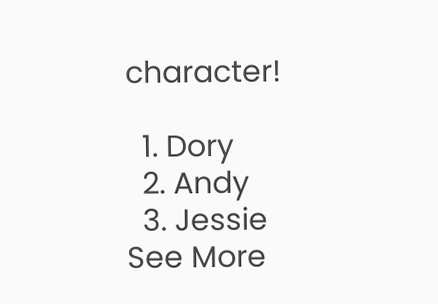character!

  1. Dory
  2. Andy
  3. Jessie
See More